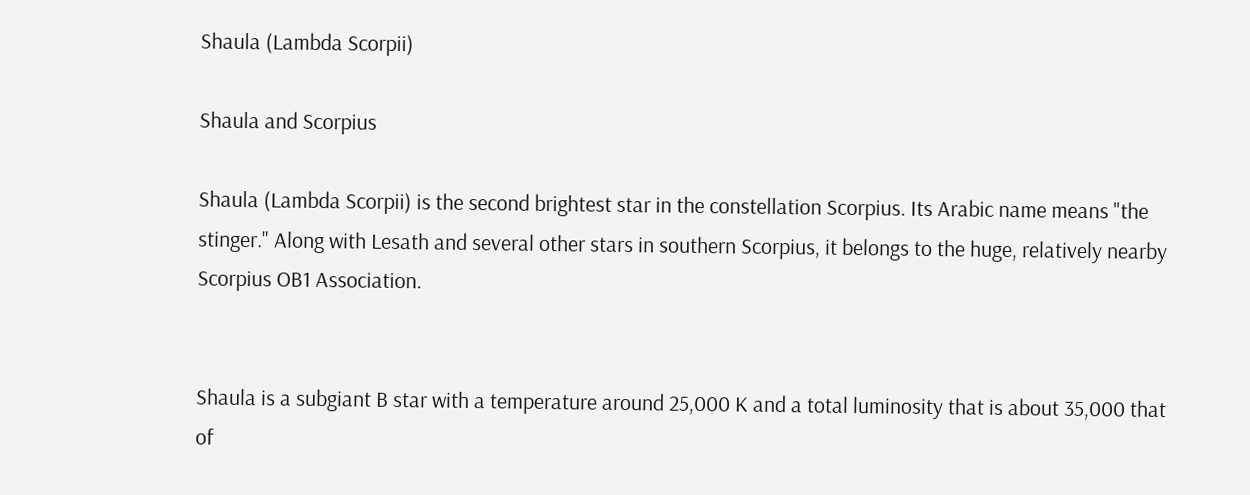Shaula (Lambda Scorpii)

Shaula and Scorpius

Shaula (Lambda Scorpii) is the second brightest star in the constellation Scorpius. Its Arabic name means "the stinger." Along with Lesath and several other stars in southern Scorpius, it belongs to the huge, relatively nearby Scorpius OB1 Association.


Shaula is a subgiant B star with a temperature around 25,000 K and a total luminosity that is about 35,000 that of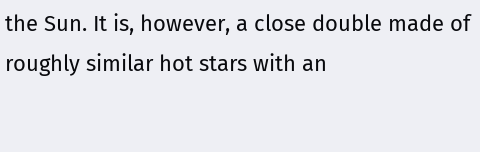the Sun. It is, however, a close double made of roughly similar hot stars with an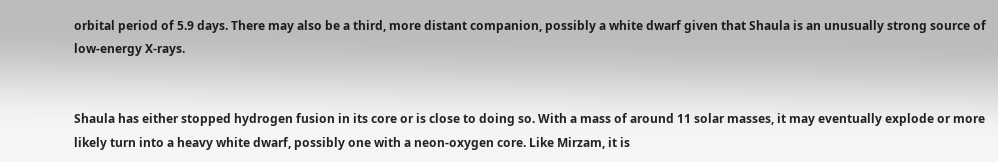orbital period of 5.9 days. There may also be a third, more distant companion, possibly a white dwarf given that Shaula is an unusually strong source of low-energy X-rays.


Shaula has either stopped hydrogen fusion in its core or is close to doing so. With a mass of around 11 solar masses, it may eventually explode or more likely turn into a heavy white dwarf, possibly one with a neon-oxygen core. Like Mirzam, it is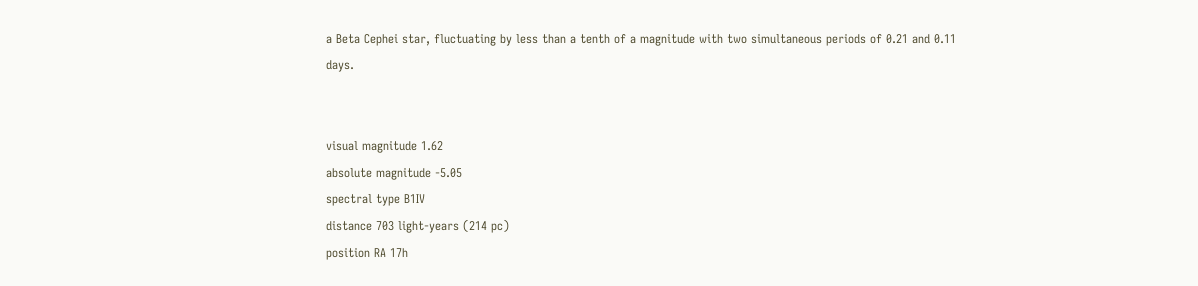a Beta Cephei star, fluctuating by less than a tenth of a magnitude with two simultaneous periods of 0.21 and 0.11 days.


visual magnitude 1.62
absolute magnitude -5.05
spectral type B1IV
distance 703 light-years (214 pc)
position RA 17h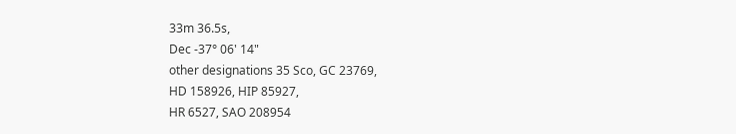33m 36.5s,
Dec -37° 06' 14"
other designations 35 Sco, GC 23769,
HD 158926, HIP 85927,
HR 6527, SAO 208954